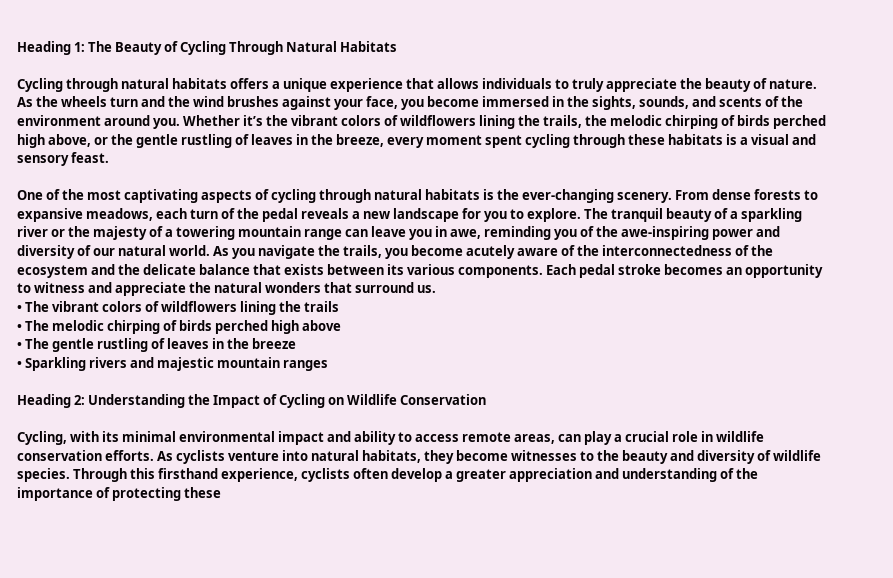Heading 1: The Beauty of Cycling Through Natural Habitats

Cycling through natural habitats offers a unique experience that allows individuals to truly appreciate the beauty of nature. As the wheels turn and the wind brushes against your face, you become immersed in the sights, sounds, and scents of the environment around you. Whether it’s the vibrant colors of wildflowers lining the trails, the melodic chirping of birds perched high above, or the gentle rustling of leaves in the breeze, every moment spent cycling through these habitats is a visual and sensory feast.

One of the most captivating aspects of cycling through natural habitats is the ever-changing scenery. From dense forests to expansive meadows, each turn of the pedal reveals a new landscape for you to explore. The tranquil beauty of a sparkling river or the majesty of a towering mountain range can leave you in awe, reminding you of the awe-inspiring power and diversity of our natural world. As you navigate the trails, you become acutely aware of the interconnectedness of the ecosystem and the delicate balance that exists between its various components. Each pedal stroke becomes an opportunity to witness and appreciate the natural wonders that surround us.
• The vibrant colors of wildflowers lining the trails
• The melodic chirping of birds perched high above
• The gentle rustling of leaves in the breeze
• Sparkling rivers and majestic mountain ranges

Heading 2: Understanding the Impact of Cycling on Wildlife Conservation

Cycling, with its minimal environmental impact and ability to access remote areas, can play a crucial role in wildlife conservation efforts. As cyclists venture into natural habitats, they become witnesses to the beauty and diversity of wildlife species. Through this firsthand experience, cyclists often develop a greater appreciation and understanding of the importance of protecting these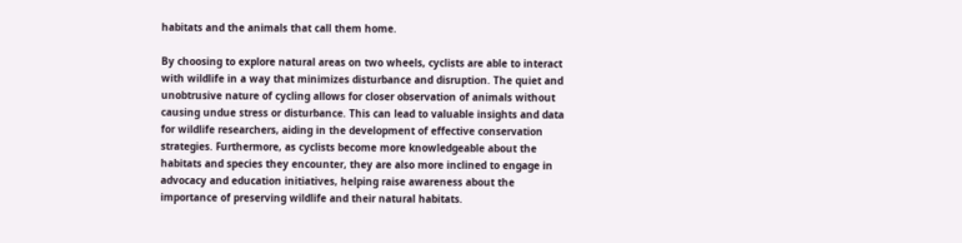habitats and the animals that call them home.

By choosing to explore natural areas on two wheels, cyclists are able to interact with wildlife in a way that minimizes disturbance and disruption. The quiet and unobtrusive nature of cycling allows for closer observation of animals without causing undue stress or disturbance. This can lead to valuable insights and data for wildlife researchers, aiding in the development of effective conservation strategies. Furthermore, as cyclists become more knowledgeable about the habitats and species they encounter, they are also more inclined to engage in advocacy and education initiatives, helping raise awareness about the importance of preserving wildlife and their natural habitats.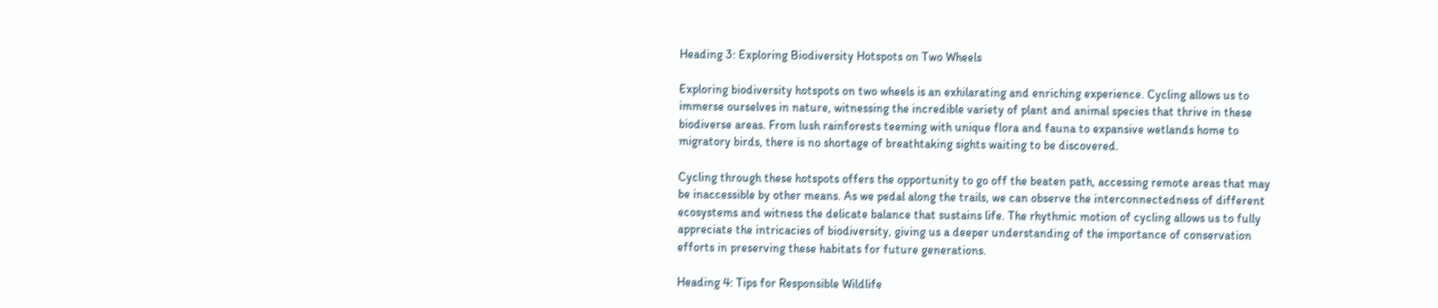Heading 3: Exploring Biodiversity Hotspots on Two Wheels

Exploring biodiversity hotspots on two wheels is an exhilarating and enriching experience. Cycling allows us to immerse ourselves in nature, witnessing the incredible variety of plant and animal species that thrive in these biodiverse areas. From lush rainforests teeming with unique flora and fauna to expansive wetlands home to migratory birds, there is no shortage of breathtaking sights waiting to be discovered.

Cycling through these hotspots offers the opportunity to go off the beaten path, accessing remote areas that may be inaccessible by other means. As we pedal along the trails, we can observe the interconnectedness of different ecosystems and witness the delicate balance that sustains life. The rhythmic motion of cycling allows us to fully appreciate the intricacies of biodiversity, giving us a deeper understanding of the importance of conservation efforts in preserving these habitats for future generations.

Heading 4: Tips for Responsible Wildlife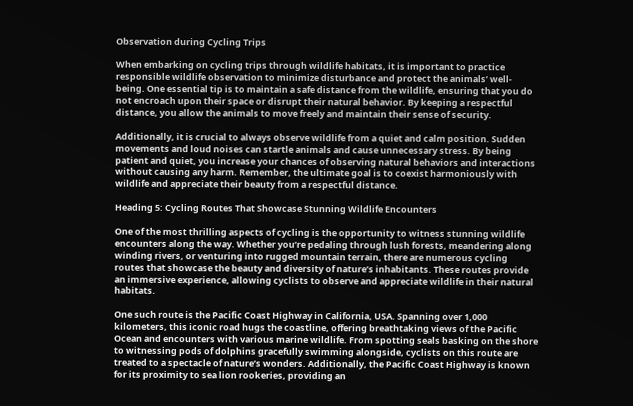Observation during Cycling Trips

When embarking on cycling trips through wildlife habitats, it is important to practice responsible wildlife observation to minimize disturbance and protect the animals’ well-being. One essential tip is to maintain a safe distance from the wildlife, ensuring that you do not encroach upon their space or disrupt their natural behavior. By keeping a respectful distance, you allow the animals to move freely and maintain their sense of security.

Additionally, it is crucial to always observe wildlife from a quiet and calm position. Sudden movements and loud noises can startle animals and cause unnecessary stress. By being patient and quiet, you increase your chances of observing natural behaviors and interactions without causing any harm. Remember, the ultimate goal is to coexist harmoniously with wildlife and appreciate their beauty from a respectful distance.

Heading 5: Cycling Routes That Showcase Stunning Wildlife Encounters

One of the most thrilling aspects of cycling is the opportunity to witness stunning wildlife encounters along the way. Whether you’re pedaling through lush forests, meandering along winding rivers, or venturing into rugged mountain terrain, there are numerous cycling routes that showcase the beauty and diversity of nature’s inhabitants. These routes provide an immersive experience, allowing cyclists to observe and appreciate wildlife in their natural habitats.

One such route is the Pacific Coast Highway in California, USA. Spanning over 1,000 kilometers, this iconic road hugs the coastline, offering breathtaking views of the Pacific Ocean and encounters with various marine wildlife. From spotting seals basking on the shore to witnessing pods of dolphins gracefully swimming alongside, cyclists on this route are treated to a spectacle of nature’s wonders. Additionally, the Pacific Coast Highway is known for its proximity to sea lion rookeries, providing an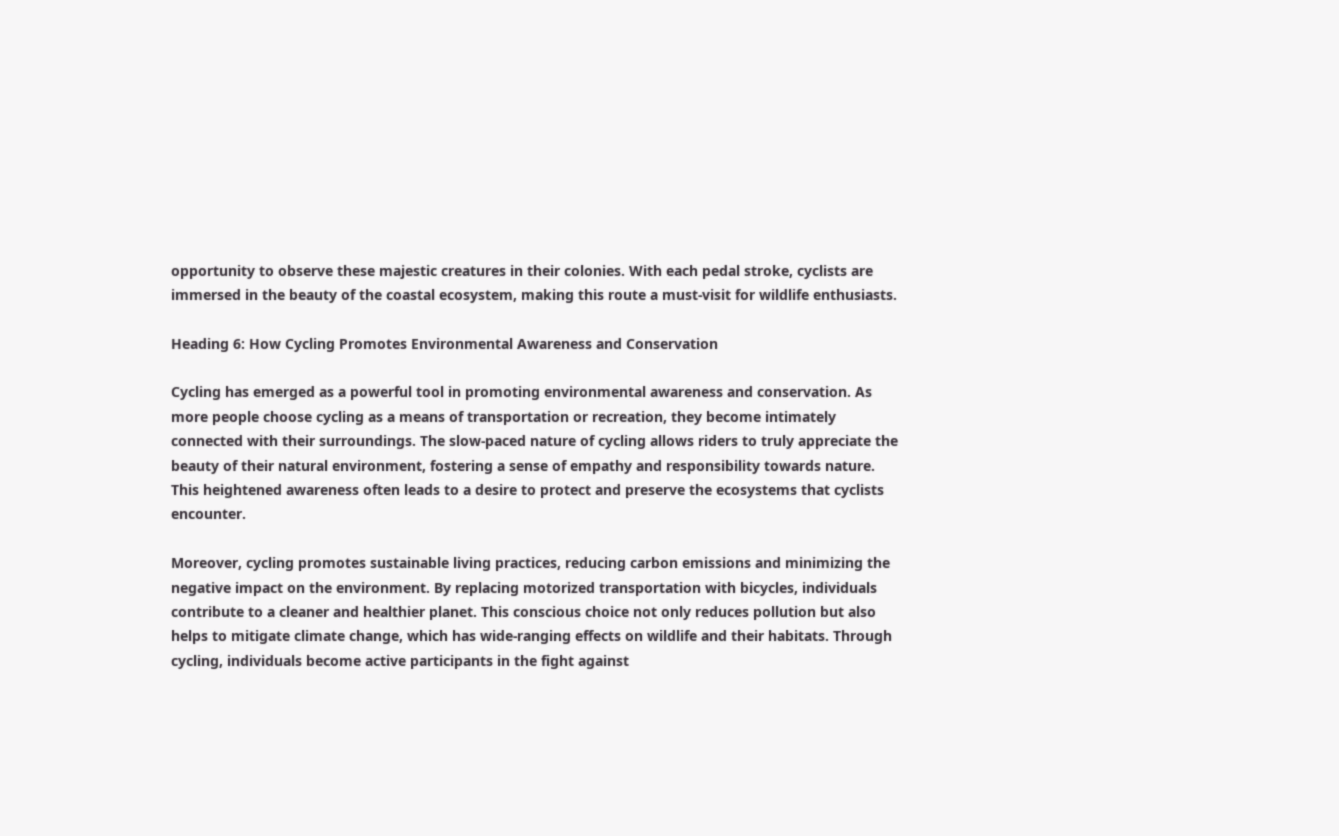opportunity to observe these majestic creatures in their colonies. With each pedal stroke, cyclists are immersed in the beauty of the coastal ecosystem, making this route a must-visit for wildlife enthusiasts.

Heading 6: How Cycling Promotes Environmental Awareness and Conservation

Cycling has emerged as a powerful tool in promoting environmental awareness and conservation. As more people choose cycling as a means of transportation or recreation, they become intimately connected with their surroundings. The slow-paced nature of cycling allows riders to truly appreciate the beauty of their natural environment, fostering a sense of empathy and responsibility towards nature. This heightened awareness often leads to a desire to protect and preserve the ecosystems that cyclists encounter.

Moreover, cycling promotes sustainable living practices, reducing carbon emissions and minimizing the negative impact on the environment. By replacing motorized transportation with bicycles, individuals contribute to a cleaner and healthier planet. This conscious choice not only reduces pollution but also helps to mitigate climate change, which has wide-ranging effects on wildlife and their habitats. Through cycling, individuals become active participants in the fight against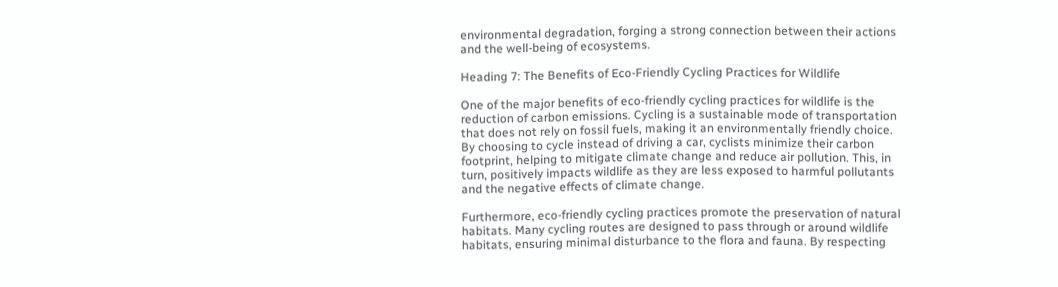environmental degradation, forging a strong connection between their actions and the well-being of ecosystems.

Heading 7: The Benefits of Eco-Friendly Cycling Practices for Wildlife

One of the major benefits of eco-friendly cycling practices for wildlife is the reduction of carbon emissions. Cycling is a sustainable mode of transportation that does not rely on fossil fuels, making it an environmentally friendly choice. By choosing to cycle instead of driving a car, cyclists minimize their carbon footprint, helping to mitigate climate change and reduce air pollution. This, in turn, positively impacts wildlife as they are less exposed to harmful pollutants and the negative effects of climate change.

Furthermore, eco-friendly cycling practices promote the preservation of natural habitats. Many cycling routes are designed to pass through or around wildlife habitats, ensuring minimal disturbance to the flora and fauna. By respecting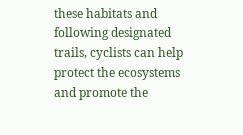these habitats and following designated trails, cyclists can help protect the ecosystems and promote the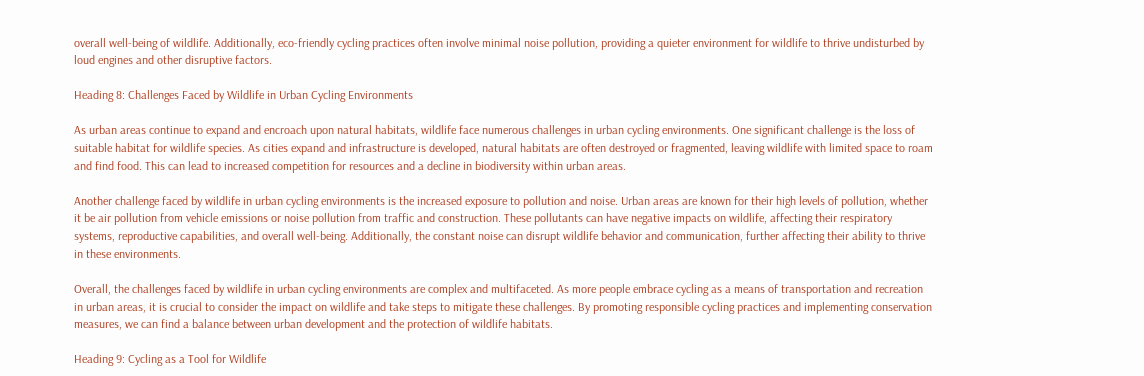overall well-being of wildlife. Additionally, eco-friendly cycling practices often involve minimal noise pollution, providing a quieter environment for wildlife to thrive undisturbed by loud engines and other disruptive factors.

Heading 8: Challenges Faced by Wildlife in Urban Cycling Environments

As urban areas continue to expand and encroach upon natural habitats, wildlife face numerous challenges in urban cycling environments. One significant challenge is the loss of suitable habitat for wildlife species. As cities expand and infrastructure is developed, natural habitats are often destroyed or fragmented, leaving wildlife with limited space to roam and find food. This can lead to increased competition for resources and a decline in biodiversity within urban areas.

Another challenge faced by wildlife in urban cycling environments is the increased exposure to pollution and noise. Urban areas are known for their high levels of pollution, whether it be air pollution from vehicle emissions or noise pollution from traffic and construction. These pollutants can have negative impacts on wildlife, affecting their respiratory systems, reproductive capabilities, and overall well-being. Additionally, the constant noise can disrupt wildlife behavior and communication, further affecting their ability to thrive in these environments.

Overall, the challenges faced by wildlife in urban cycling environments are complex and multifaceted. As more people embrace cycling as a means of transportation and recreation in urban areas, it is crucial to consider the impact on wildlife and take steps to mitigate these challenges. By promoting responsible cycling practices and implementing conservation measures, we can find a balance between urban development and the protection of wildlife habitats.

Heading 9: Cycling as a Tool for Wildlife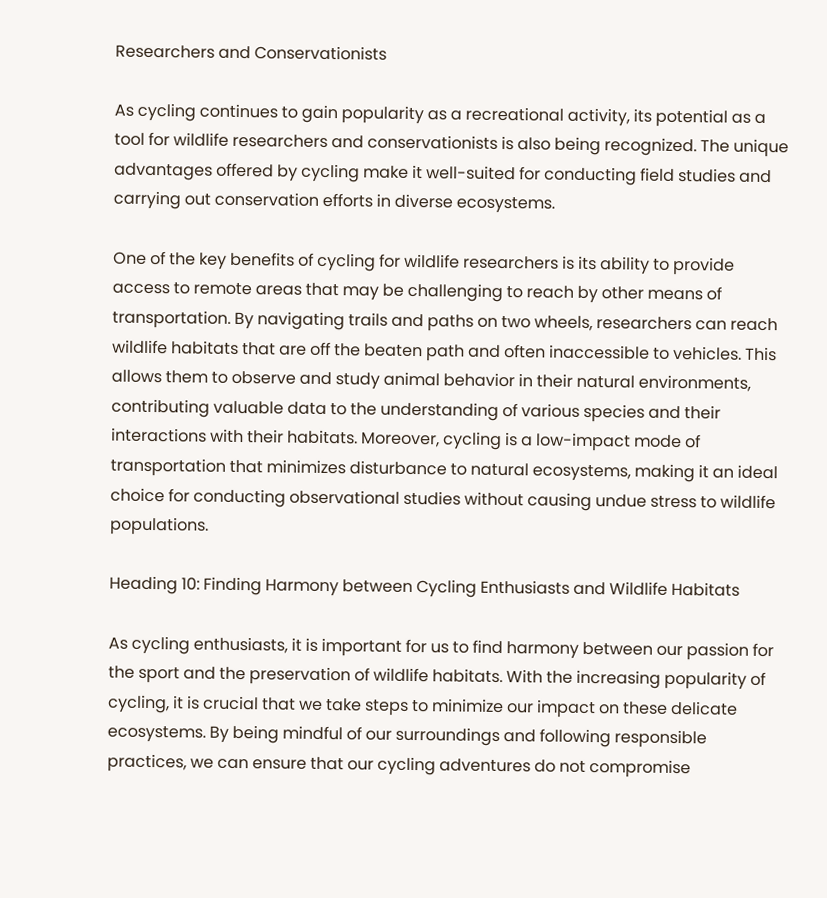Researchers and Conservationists

As cycling continues to gain popularity as a recreational activity, its potential as a tool for wildlife researchers and conservationists is also being recognized. The unique advantages offered by cycling make it well-suited for conducting field studies and carrying out conservation efforts in diverse ecosystems.

One of the key benefits of cycling for wildlife researchers is its ability to provide access to remote areas that may be challenging to reach by other means of transportation. By navigating trails and paths on two wheels, researchers can reach wildlife habitats that are off the beaten path and often inaccessible to vehicles. This allows them to observe and study animal behavior in their natural environments, contributing valuable data to the understanding of various species and their interactions with their habitats. Moreover, cycling is a low-impact mode of transportation that minimizes disturbance to natural ecosystems, making it an ideal choice for conducting observational studies without causing undue stress to wildlife populations.

Heading 10: Finding Harmony between Cycling Enthusiasts and Wildlife Habitats

As cycling enthusiasts, it is important for us to find harmony between our passion for the sport and the preservation of wildlife habitats. With the increasing popularity of cycling, it is crucial that we take steps to minimize our impact on these delicate ecosystems. By being mindful of our surroundings and following responsible practices, we can ensure that our cycling adventures do not compromise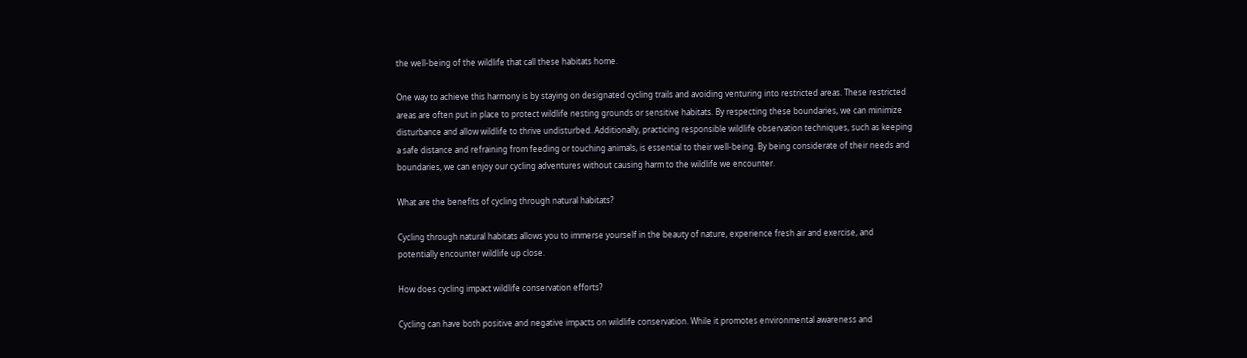the well-being of the wildlife that call these habitats home.

One way to achieve this harmony is by staying on designated cycling trails and avoiding venturing into restricted areas. These restricted areas are often put in place to protect wildlife nesting grounds or sensitive habitats. By respecting these boundaries, we can minimize disturbance and allow wildlife to thrive undisturbed. Additionally, practicing responsible wildlife observation techniques, such as keeping a safe distance and refraining from feeding or touching animals, is essential to their well-being. By being considerate of their needs and boundaries, we can enjoy our cycling adventures without causing harm to the wildlife we encounter.

What are the benefits of cycling through natural habitats?

Cycling through natural habitats allows you to immerse yourself in the beauty of nature, experience fresh air and exercise, and potentially encounter wildlife up close.

How does cycling impact wildlife conservation efforts?

Cycling can have both positive and negative impacts on wildlife conservation. While it promotes environmental awareness and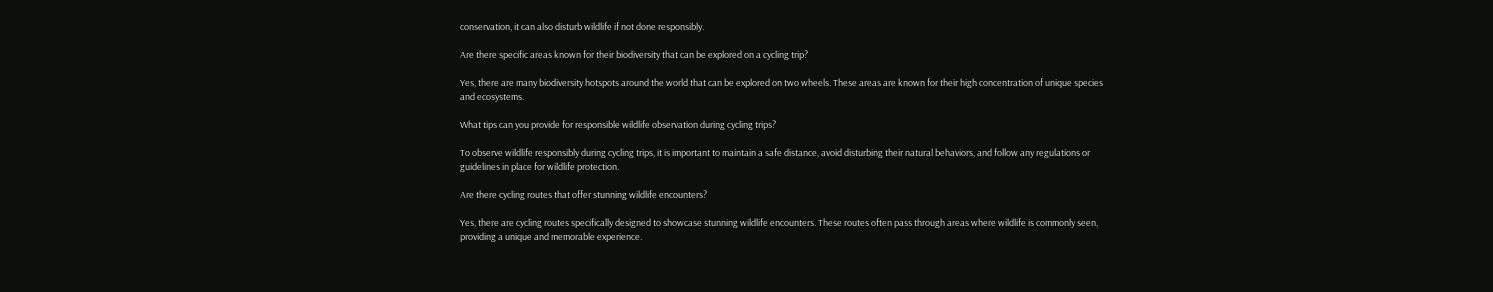conservation, it can also disturb wildlife if not done responsibly.

Are there specific areas known for their biodiversity that can be explored on a cycling trip?

Yes, there are many biodiversity hotspots around the world that can be explored on two wheels. These areas are known for their high concentration of unique species and ecosystems.

What tips can you provide for responsible wildlife observation during cycling trips?

To observe wildlife responsibly during cycling trips, it is important to maintain a safe distance, avoid disturbing their natural behaviors, and follow any regulations or guidelines in place for wildlife protection.

Are there cycling routes that offer stunning wildlife encounters?

Yes, there are cycling routes specifically designed to showcase stunning wildlife encounters. These routes often pass through areas where wildlife is commonly seen, providing a unique and memorable experience.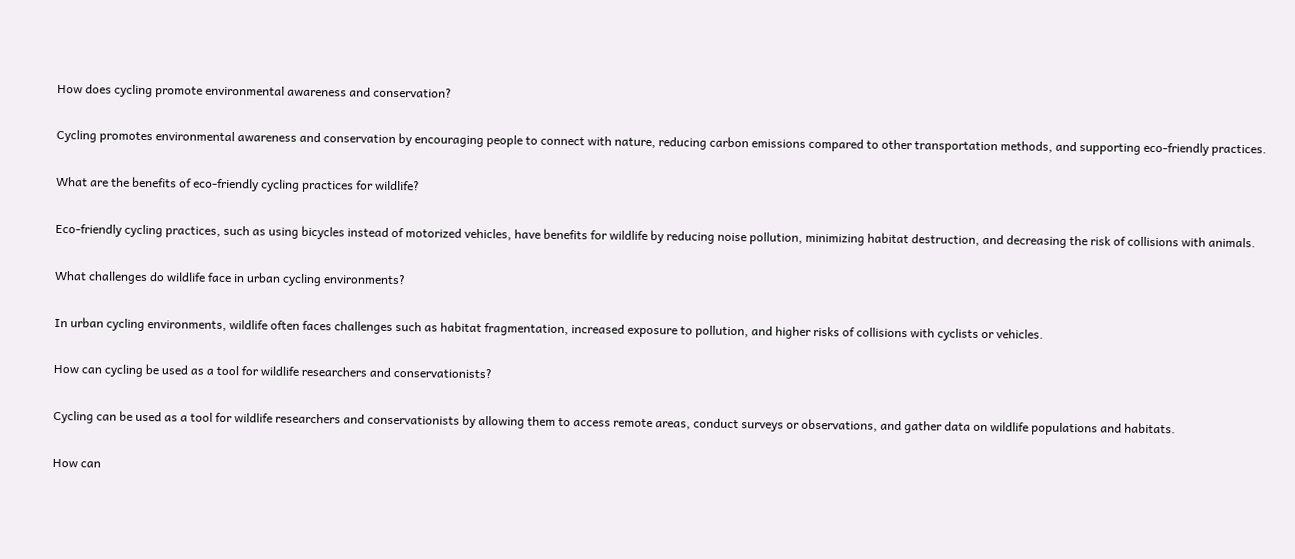How does cycling promote environmental awareness and conservation?

Cycling promotes environmental awareness and conservation by encouraging people to connect with nature, reducing carbon emissions compared to other transportation methods, and supporting eco-friendly practices.

What are the benefits of eco-friendly cycling practices for wildlife?

Eco-friendly cycling practices, such as using bicycles instead of motorized vehicles, have benefits for wildlife by reducing noise pollution, minimizing habitat destruction, and decreasing the risk of collisions with animals.

What challenges do wildlife face in urban cycling environments?

In urban cycling environments, wildlife often faces challenges such as habitat fragmentation, increased exposure to pollution, and higher risks of collisions with cyclists or vehicles.

How can cycling be used as a tool for wildlife researchers and conservationists?

Cycling can be used as a tool for wildlife researchers and conservationists by allowing them to access remote areas, conduct surveys or observations, and gather data on wildlife populations and habitats.

How can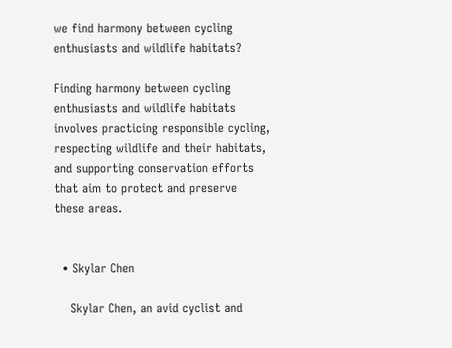we find harmony between cycling enthusiasts and wildlife habitats?

Finding harmony between cycling enthusiasts and wildlife habitats involves practicing responsible cycling, respecting wildlife and their habitats, and supporting conservation efforts that aim to protect and preserve these areas.


  • Skylar Chen

    Skylar Chen, an avid cyclist and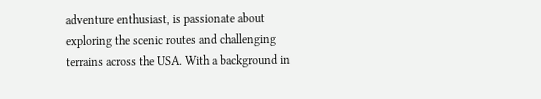adventure enthusiast, is passionate about exploring the scenic routes and challenging terrains across the USA. With a background in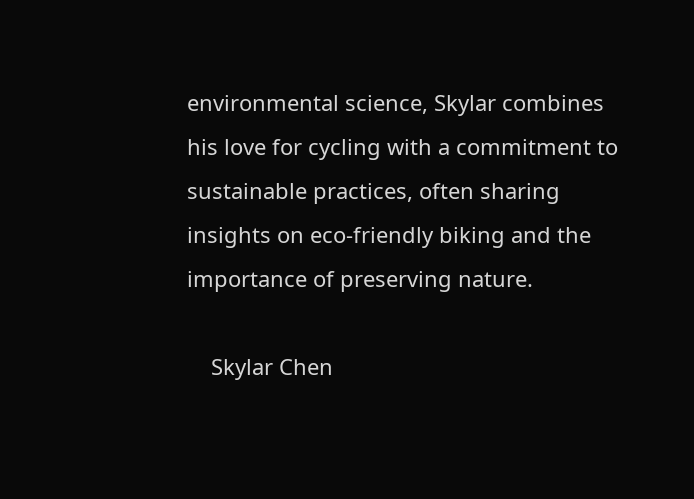environmental science, Skylar combines his love for cycling with a commitment to sustainable practices, often sharing insights on eco-friendly biking and the importance of preserving nature.

    Skylar Chen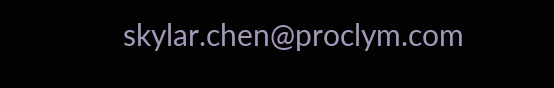skylar.chen@proclym.com